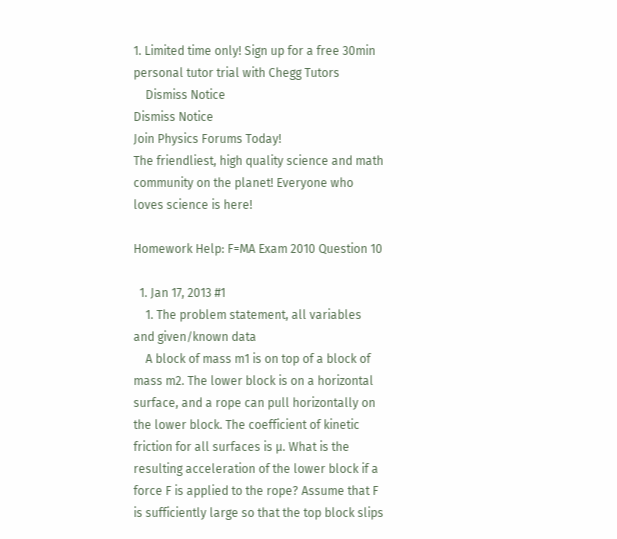1. Limited time only! Sign up for a free 30min personal tutor trial with Chegg Tutors
    Dismiss Notice
Dismiss Notice
Join Physics Forums Today!
The friendliest, high quality science and math community on the planet! Everyone who loves science is here!

Homework Help: F=MA Exam 2010 Question 10

  1. Jan 17, 2013 #1
    1. The problem statement, all variables and given/known data
    A block of mass m1 is on top of a block of mass m2. The lower block is on a horizontal surface, and a rope can pull horizontally on the lower block. The coefficient of kinetic friction for all surfaces is μ. What is the resulting acceleration of the lower block if a force F is applied to the rope? Assume that F is sufficiently large so that the top block slips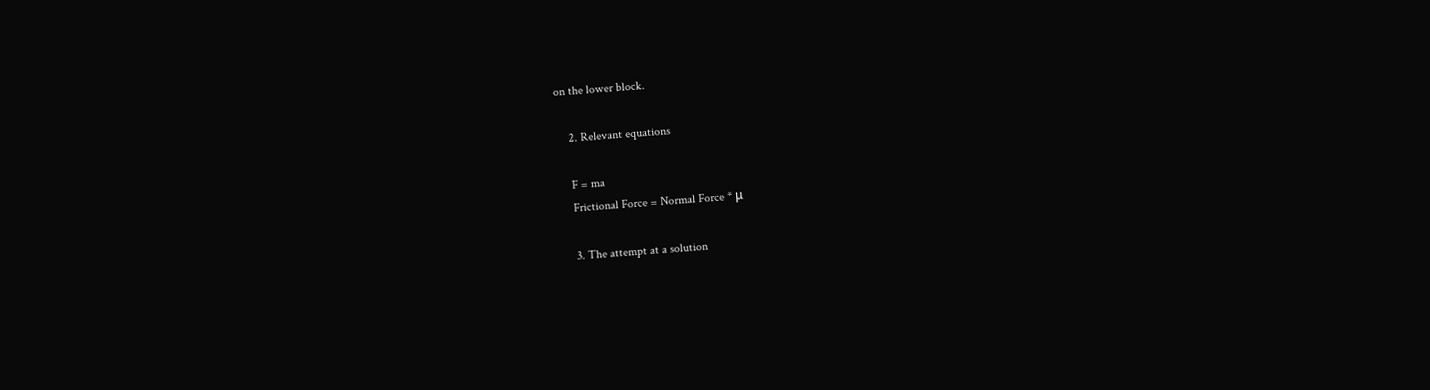on the lower block.

    2. Relevant equations

    F = ma
    Frictional Force = Normal Force * μ

    3. The attempt at a solution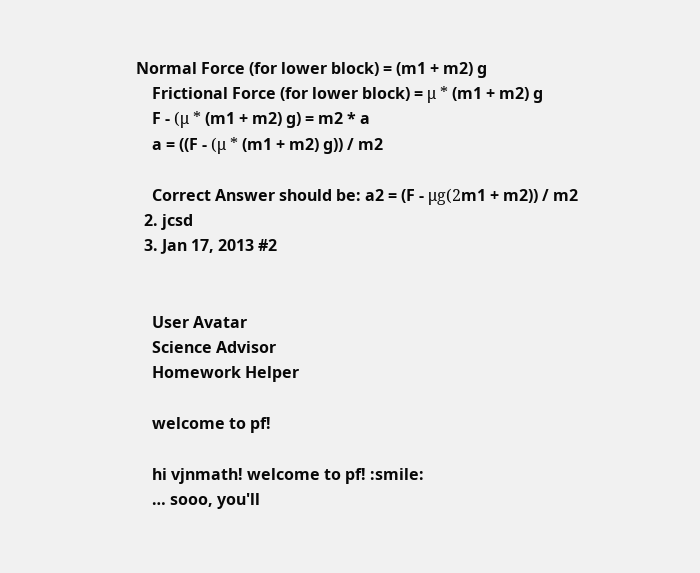Normal Force (for lower block) = (m1 + m2) g
    Frictional Force (for lower block) = μ * (m1 + m2) g
    F - (μ * (m1 + m2) g) = m2 * a
    a = ((F - (μ * (m1 + m2) g)) / m2

    Correct Answer should be: a2 = (F - μg(2m1 + m2)) / m2
  2. jcsd
  3. Jan 17, 2013 #2


    User Avatar
    Science Advisor
    Homework Helper

    welcome to pf!

    hi vjnmath! welcome to pf! :smile:
    … sooo, you'll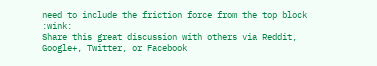need to include the friction force from the top block :wink:
Share this great discussion with others via Reddit, Google+, Twitter, or Facebook